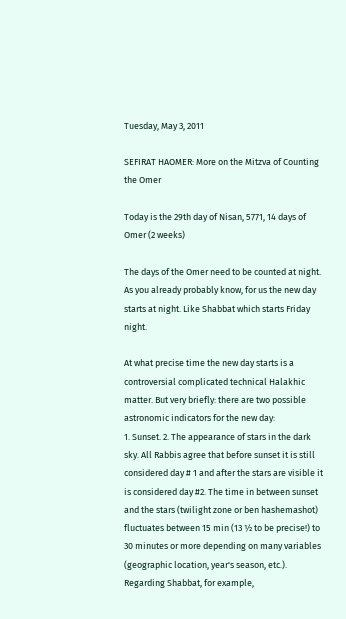Tuesday, May 3, 2011

SEFIRAT HAOMER: More on the Mitzva of Counting the Omer

Today is the 29th day of Nisan, 5771, 14 days of Omer (2 weeks)

The days of the Omer need to be counted at night. As you already probably know, for us the new day starts at night. Like Shabbat which starts Friday night.

At what precise time the new day starts is a controversial complicated technical Halakhic matter. But very briefly: there are two possible astronomic indicators for the new day:
1. Sunset. 2. The appearance of stars in the dark sky. All Rabbis agree that before sunset it is still considered day # 1 and after the stars are visible it is considered day #2. The time in between sunset and the stars (twilight zone or ben hashemashot) fluctuates between 15 min (13 ½ to be precise!) to 30 minutes or more depending on many variables (geographic location, year's season, etc.). Regarding Shabbat, for example,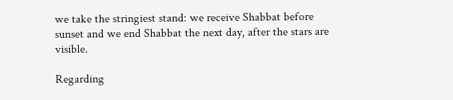we take the stringiest stand: we receive Shabbat before sunset and we end Shabbat the next day, after the stars are visible.

Regarding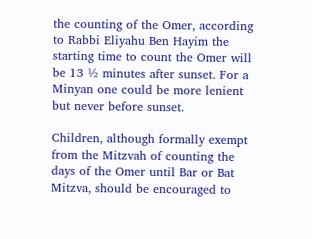the counting of the Omer, according to Rabbi Eliyahu Ben Hayim the starting time to count the Omer will be 13 ½ minutes after sunset. For a Minyan one could be more lenient but never before sunset.

Children, although formally exempt from the Mitzvah of counting the days of the Omer until Bar or Bat Mitzva, should be encouraged to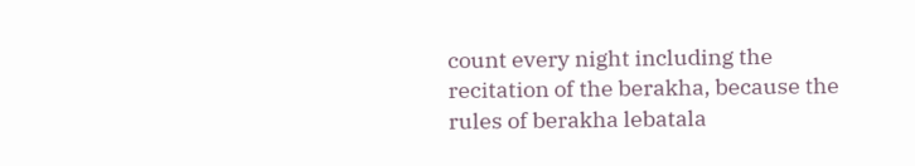count every night including the recitation of the berakha, because the rules of berakha lebatala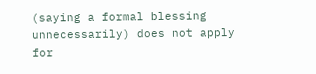(saying a formal blessing unnecessarily) does not apply for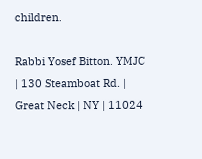children.

Rabbi Yosef Bitton. YMJC | 130 Steamboat Rd. | Great Neck | NY | 11024